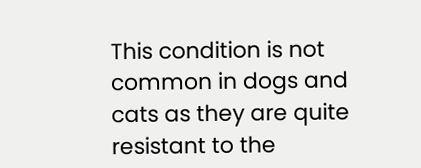This condition is not common in dogs and cats as they are quite resistant to the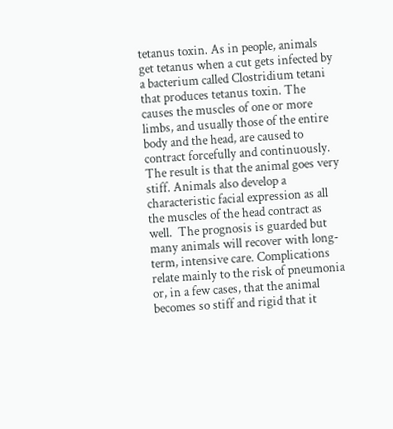tetanus toxin. As in people, animals get tetanus when a cut gets infected by a bacterium called Clostridium tetani that produces tetanus toxin. The causes the muscles of one or more limbs, and usually those of the entire body and the head, are caused to contract forcefully and continuously. The result is that the animal goes very stiff. Animals also develop a characteristic facial expression as all the muscles of the head contract as well.  The prognosis is guarded but many animals will recover with long-term, intensive care. Complications relate mainly to the risk of pneumonia or, in a few cases, that the animal becomes so stiff and rigid that it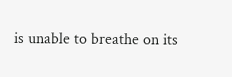is unable to breathe on its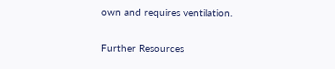own and requires ventilation.

Further Resources